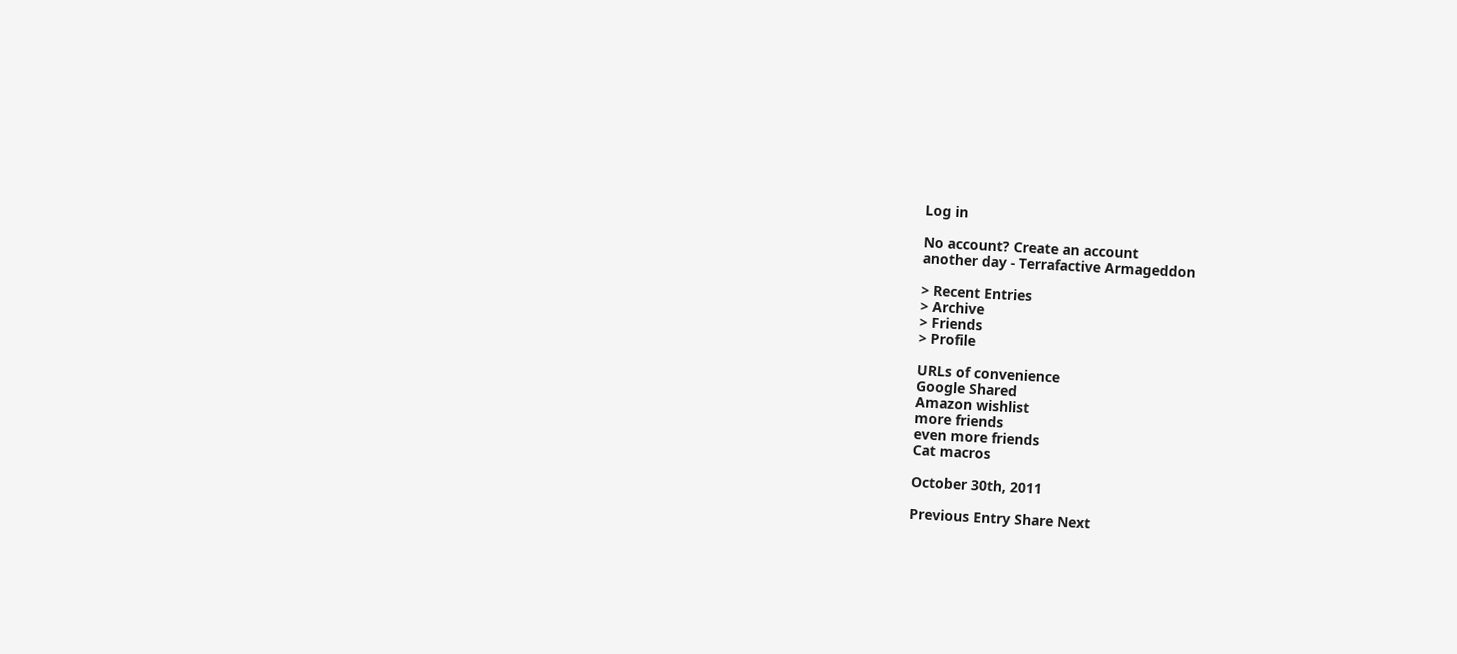Log in

No account? Create an account
another day - Terrafactive Armageddon

> Recent Entries
> Archive
> Friends
> Profile

URLs of convenience
Google Shared
Amazon wishlist
more friends
even more friends
Cat macros

October 30th, 2011

Previous Entry Share Next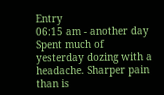Entry
06:15 am - another day
Spent much of yesterday dozing with a headache. Sharper pain than is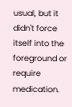usual, but it didn't force itself into the foreground or require medication.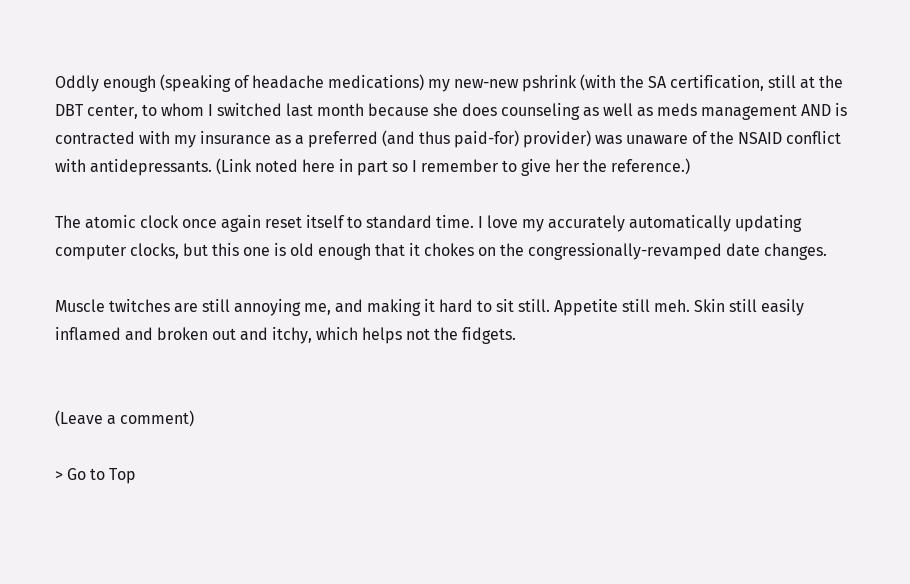Oddly enough (speaking of headache medications) my new-new pshrink (with the SA certification, still at the DBT center, to whom I switched last month because she does counseling as well as meds management AND is contracted with my insurance as a preferred (and thus paid-for) provider) was unaware of the NSAID conflict with antidepressants. (Link noted here in part so I remember to give her the reference.)

The atomic clock once again reset itself to standard time. I love my accurately automatically updating computer clocks, but this one is old enough that it chokes on the congressionally-revamped date changes.

Muscle twitches are still annoying me, and making it hard to sit still. Appetite still meh. Skin still easily inflamed and broken out and itchy, which helps not the fidgets.


(Leave a comment)

> Go to Top